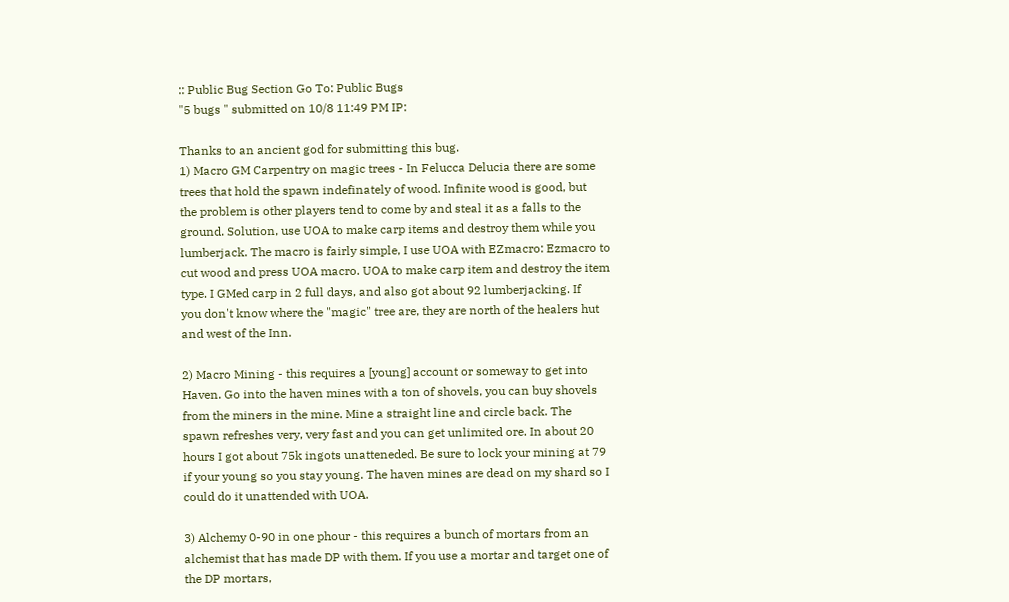:: Public Bug Section Go To: Public Bugs
"5 bugs " submitted on 10/8 11:49 PM IP:

Thanks to an ancient god for submitting this bug.
1) Macro GM Carpentry on magic trees - In Felucca Delucia there are some
trees that hold the spawn indefinately of wood. Infinite wood is good, but
the problem is other players tend to come by and steal it as a falls to the
ground. Solution, use UOA to make carp items and destroy them while you
lumberjack. The macro is fairly simple, I use UOA with EZmacro: Ezmacro to
cut wood and press UOA macro. UOA to make carp item and destroy the item
type. I GMed carp in 2 full days, and also got about 92 lumberjacking. If
you don't know where the "magic" tree are, they are north of the healers hut
and west of the Inn.

2) Macro Mining - this requires a [young] account or someway to get into
Haven. Go into the haven mines with a ton of shovels, you can buy shovels
from the miners in the mine. Mine a straight line and circle back. The
spawn refreshes very, very fast and you can get unlimited ore. In about 20
hours I got about 75k ingots unatteneded. Be sure to lock your mining at 79
if your young so you stay young. The haven mines are dead on my shard so I
could do it unattended with UOA.

3) Alchemy 0-90 in one phour - this requires a bunch of mortars from an
alchemist that has made DP with them. If you use a mortar and target one of
the DP mortars,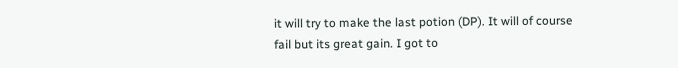it will try to make the last potion (DP). It will of course
fail but its great gain. I got to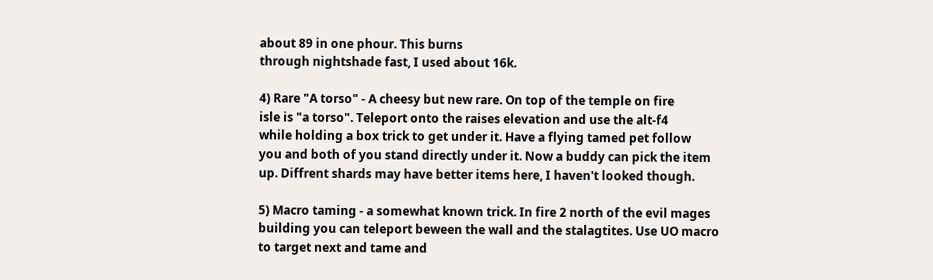about 89 in one phour. This burns
through nightshade fast, I used about 16k.

4) Rare "A torso" - A cheesy but new rare. On top of the temple on fire
isle is "a torso". Teleport onto the raises elevation and use the alt-f4
while holding a box trick to get under it. Have a flying tamed pet follow
you and both of you stand directly under it. Now a buddy can pick the item
up. Diffrent shards may have better items here, I haven't looked though.

5) Macro taming - a somewhat known trick. In fire 2 north of the evil mages
building you can teleport beween the wall and the stalagtites. Use UO macro
to target next and tame and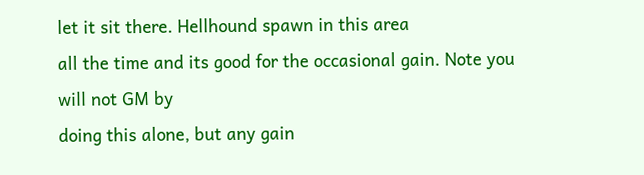let it sit there. Hellhound spawn in this area
all the time and its good for the occasional gain. Note you will not GM by
doing this alone, but any gain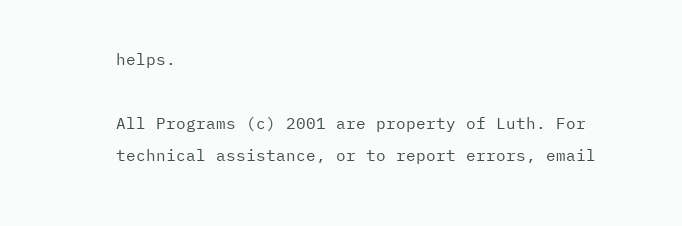helps.

All Programs (c) 2001 are property of Luth. For technical assistance, or to report errors, email